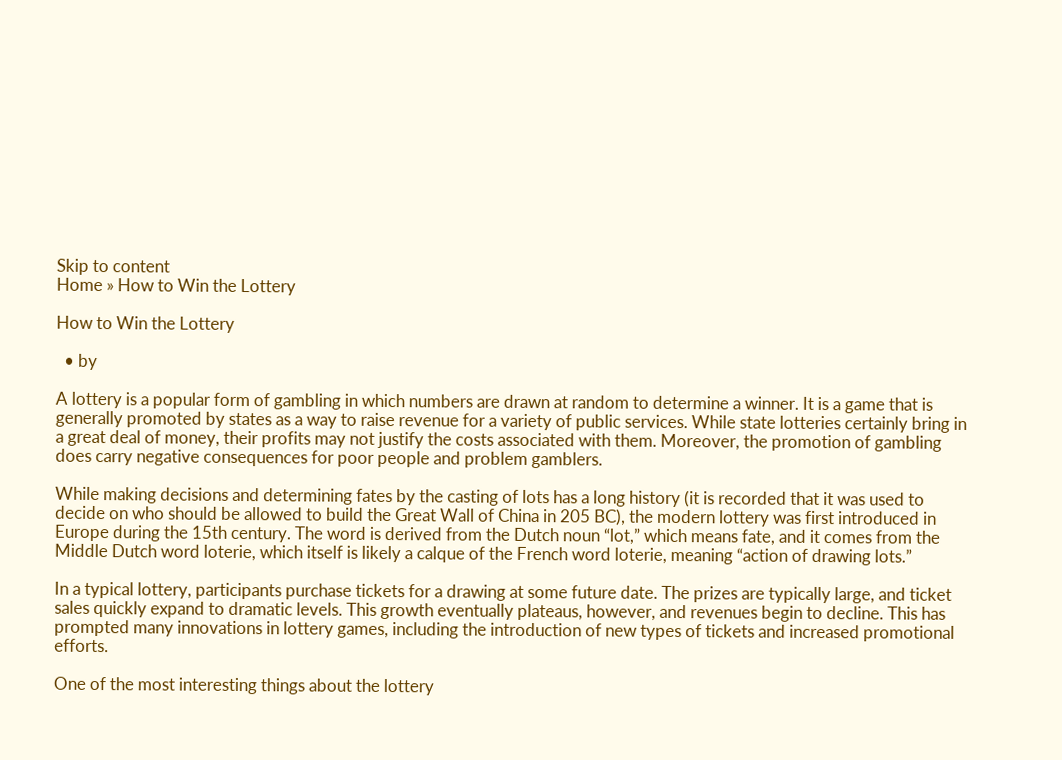Skip to content
Home » How to Win the Lottery

How to Win the Lottery

  • by

A lottery is a popular form of gambling in which numbers are drawn at random to determine a winner. It is a game that is generally promoted by states as a way to raise revenue for a variety of public services. While state lotteries certainly bring in a great deal of money, their profits may not justify the costs associated with them. Moreover, the promotion of gambling does carry negative consequences for poor people and problem gamblers.

While making decisions and determining fates by the casting of lots has a long history (it is recorded that it was used to decide on who should be allowed to build the Great Wall of China in 205 BC), the modern lottery was first introduced in Europe during the 15th century. The word is derived from the Dutch noun “lot,” which means fate, and it comes from the Middle Dutch word loterie, which itself is likely a calque of the French word loterie, meaning “action of drawing lots.”

In a typical lottery, participants purchase tickets for a drawing at some future date. The prizes are typically large, and ticket sales quickly expand to dramatic levels. This growth eventually plateaus, however, and revenues begin to decline. This has prompted many innovations in lottery games, including the introduction of new types of tickets and increased promotional efforts.

One of the most interesting things about the lottery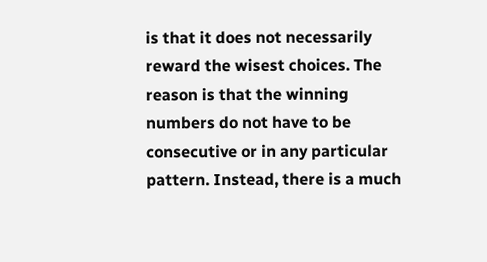is that it does not necessarily reward the wisest choices. The reason is that the winning numbers do not have to be consecutive or in any particular pattern. Instead, there is a much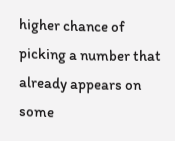higher chance of picking a number that already appears on some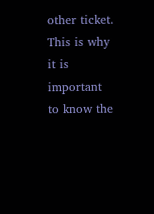other ticket. This is why it is important to know the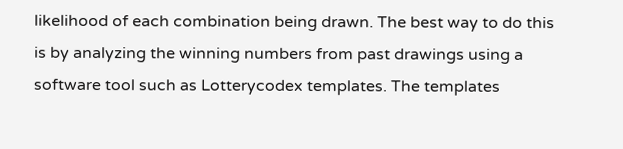likelihood of each combination being drawn. The best way to do this is by analyzing the winning numbers from past drawings using a software tool such as Lotterycodex templates. The templates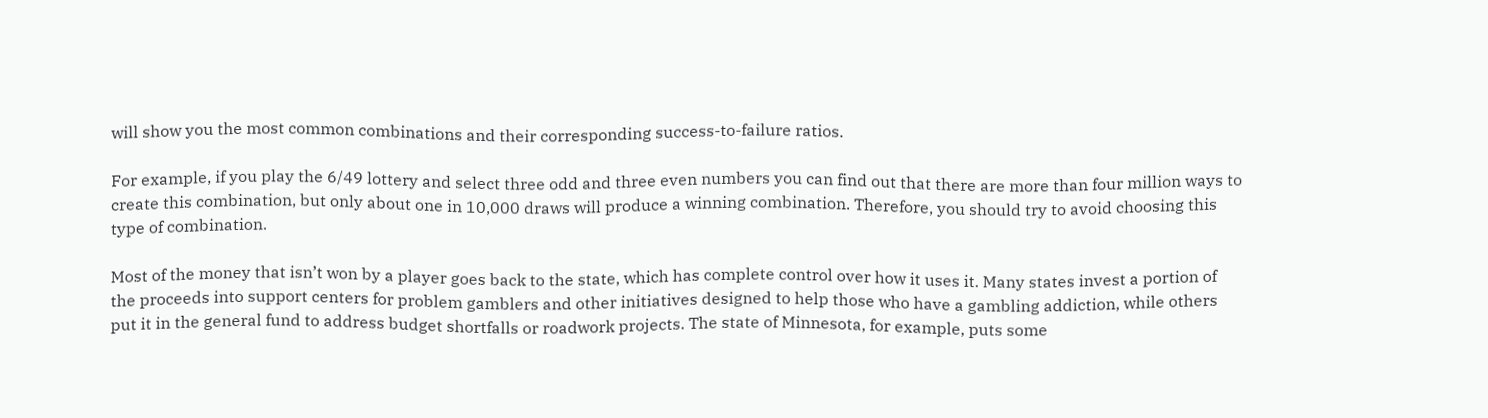will show you the most common combinations and their corresponding success-to-failure ratios.

For example, if you play the 6/49 lottery and select three odd and three even numbers you can find out that there are more than four million ways to create this combination, but only about one in 10,000 draws will produce a winning combination. Therefore, you should try to avoid choosing this type of combination.

Most of the money that isn’t won by a player goes back to the state, which has complete control over how it uses it. Many states invest a portion of the proceeds into support centers for problem gamblers and other initiatives designed to help those who have a gambling addiction, while others put it in the general fund to address budget shortfalls or roadwork projects. The state of Minnesota, for example, puts some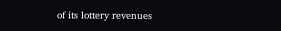of its lottery revenues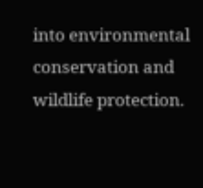into environmental conservation and wildlife protection.